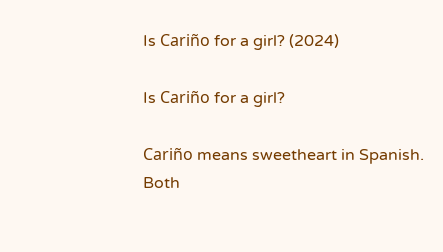Is Cariño for a girl? (2024)

Is Cariño for a girl?

Cariño means sweetheart in Spanish. Both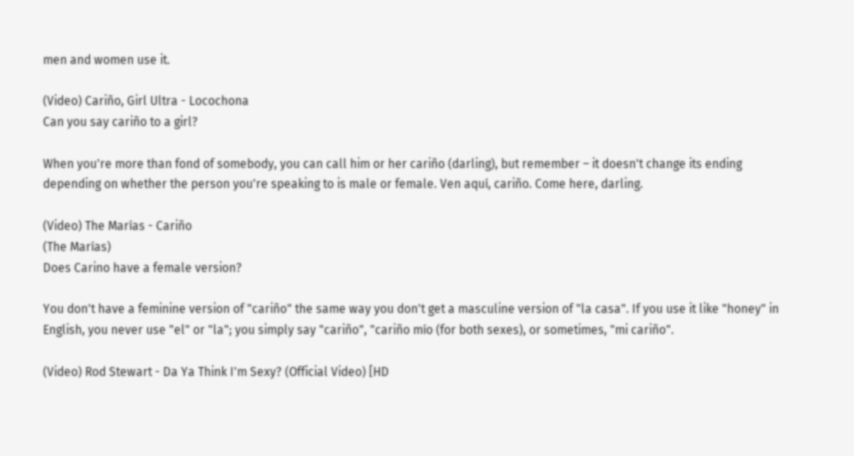men and women use it.

(Video) Cariño, Girl Ultra - Locochona
Can you say cariño to a girl?

When you're more than fond of somebody, you can call him or her cariño (darling), but remember – it doesn't change its ending depending on whether the person you're speaking to is male or female. Ven aquí, cariño. Come here, darling.

(Video) The Marías - Cariño
(The Marías)
Does Carino have a female version?

You don't have a feminine version of "cariño" the same way you don't get a masculine version of "la casa". If you use it like "honey" in English, you never use "el" or "la"; you simply say "cariño", "cariño mío (for both sexes), or sometimes, "mi cariño".

(Video) Rod Stewart - Da Ya Think I'm Sexy? (Official Video) [HD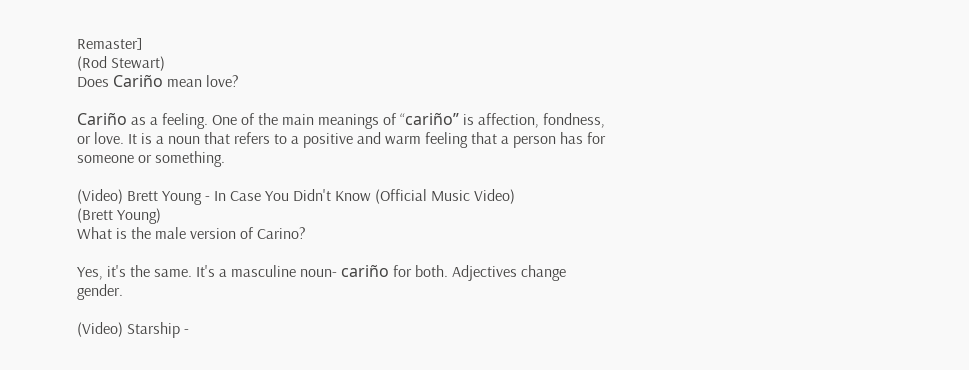Remaster]
(Rod Stewart)
Does Cariño mean love?

Cariño as a feeling. One of the main meanings of “cariño” is affection, fondness, or love. It is a noun that refers to a positive and warm feeling that a person has for someone or something.

(Video) Brett Young - In Case You Didn't Know (Official Music Video)
(Brett Young)
What is the male version of Carino?

Yes, it's the same. It's a masculine noun- cariño for both. Adjectives change gender.

(Video) Starship -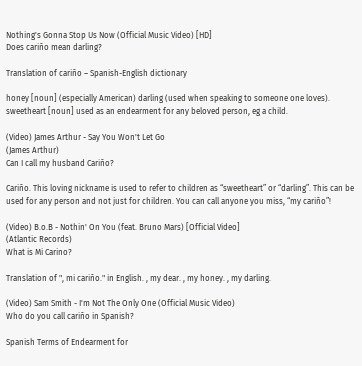Nothing's Gonna Stop Us Now (Official Music Video) [HD]
Does cariño mean darling?

Translation of cariño – Spanish-English dictionary

honey [noun] (especially American) darling (used when speaking to someone one loves). sweetheart [noun] used as an endearment for any beloved person, eg a child.

(Video) James Arthur - Say You Won't Let Go
(James Arthur)
Can I call my husband Cariño?

Cariño. This loving nickname is used to refer to children as “sweetheart” or “darling”. This can be used for any person and not just for children. You can call anyone you miss, “my cariño”!

(Video) B.o.B - Nothin' On You (feat. Bruno Mars) [Official Video]
(Atlantic Records)
What is Mi Carino?

Translation of ", mi cariño." in English. , my dear. , my honey. , my darling.

(Video) Sam Smith - I'm Not The Only One (Official Music Video)
Who do you call cariño in Spanish?

Spanish Terms of Endearment for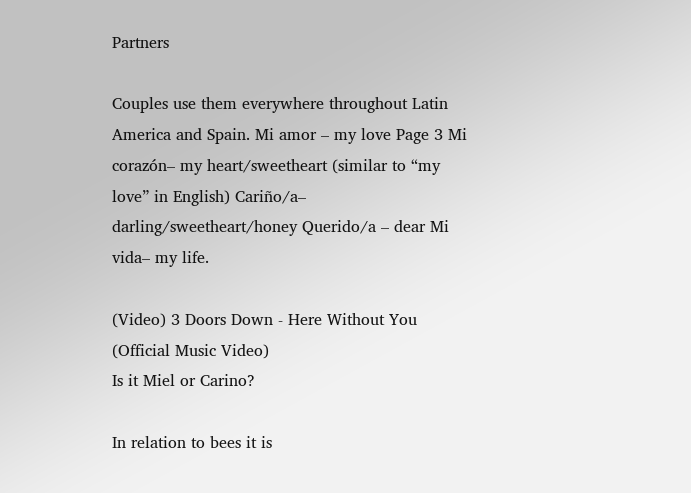Partners

Couples use them everywhere throughout Latin America and Spain. Mi amor – my love Page 3 Mi corazón– my heart/sweetheart (similar to “my love” in English) Cariño/a– darling/sweetheart/honey Querido/a – dear Mi vida– my life.

(Video) 3 Doors Down - Here Without You (Official Music Video)
Is it Miel or Carino?

In relation to bees it is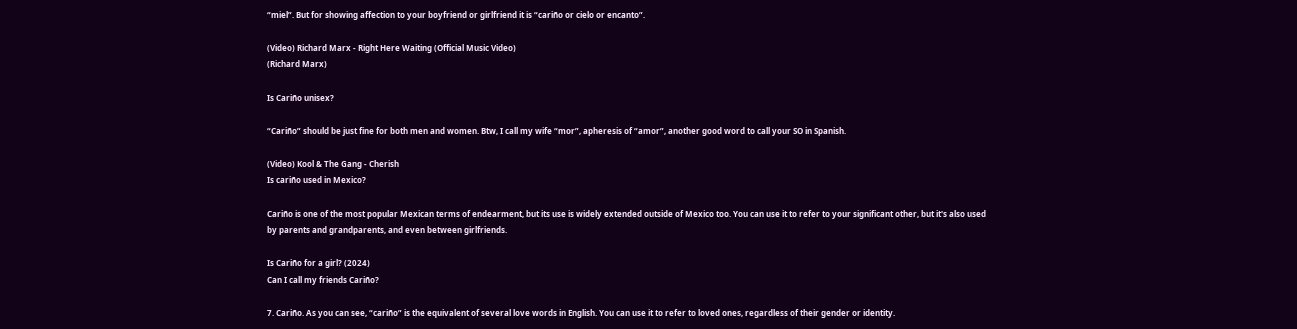“miel”. But for showing affection to your boyfriend or girlfriend it is “cariño or cielo or encanto”.

(Video) Richard Marx - Right Here Waiting (Official Music Video)
(Richard Marx)

Is Cariño unisex?

“Cariño” should be just fine for both men and women. Btw, I call my wife “mor”, apheresis of “amor”, another good word to call your SO in Spanish.

(Video) Kool & The Gang - Cherish
Is cariño used in Mexico?

Cariño is one of the most popular Mexican terms of endearment, but its use is widely extended outside of Mexico too. You can use it to refer to your significant other, but it's also used by parents and grandparents, and even between girlfriends.

Is Cariño for a girl? (2024)
Can I call my friends Cariño?

7. Cariño. As you can see, “cariño” is the equivalent of several love words in English. You can use it to refer to loved ones, regardless of their gender or identity.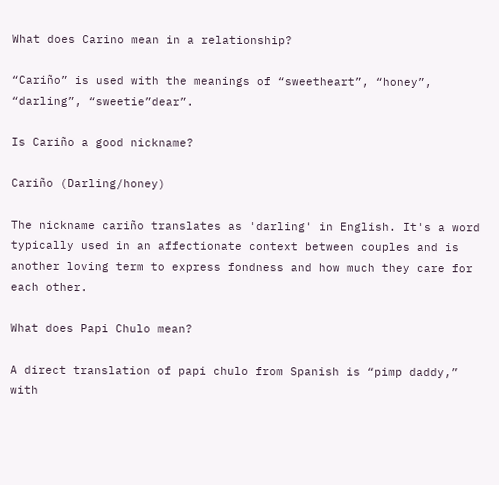What does Carino mean in a relationship?

“Cariño” is used with the meanings of “sweetheart”, “honey”, “darling”, “sweetie”dear”.

Is Cariño a good nickname?

Cariño (Darling/honey)

The nickname cariño translates as 'darling' in English. It's a word typically used in an affectionate context between couples and is another loving term to express fondness and how much they care for each other.

What does Papi Chulo mean?

A direct translation of papi chulo from Spanish is “pimp daddy,” with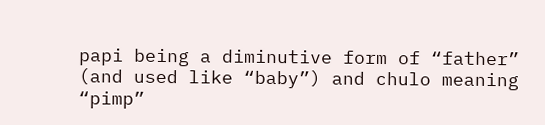papi being a diminutive form of “father” (and used like “baby”) and chulo meaning “pimp”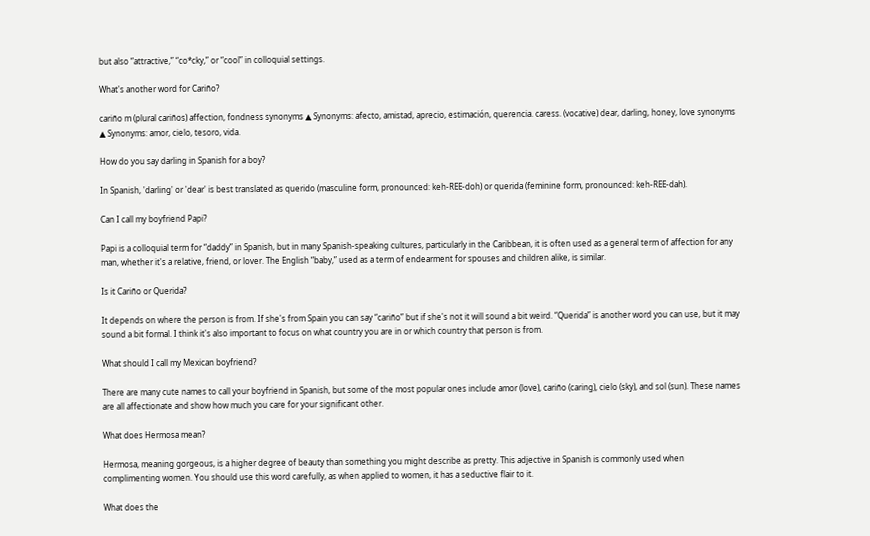but also “attractive,” “co*cky,” or “cool” in colloquial settings.

What's another word for Cariño?

cariño m (plural cariños) affection, fondness synonyms ▲ Synonyms: afecto, amistad, aprecio, estimación, querencia. caress. (vocative) dear, darling, honey, love synonyms ▲ Synonyms: amor, cielo, tesoro, vida.

How do you say darling in Spanish for a boy?

In Spanish, 'darling' or 'dear' is best translated as querido (masculine form, pronounced: keh-REE-doh) or querida (feminine form, pronounced: keh-REE-dah).

Can I call my boyfriend Papi?

Papi is a colloquial term for “daddy” in Spanish, but in many Spanish-speaking cultures, particularly in the Caribbean, it is often used as a general term of affection for any man, whether it's a relative, friend, or lover. The English “baby,” used as a term of endearment for spouses and children alike, is similar.

Is it Cariño or Querida?

It depends on where the person is from. If she's from Spain you can say “cariño” but if she's not it will sound a bit weird. “Querida” is another word you can use, but it may sound a bit formal. I think it's also important to focus on what country you are in or which country that person is from.

What should I call my Mexican boyfriend?

There are many cute names to call your boyfriend in Spanish, but some of the most popular ones include amor (love), cariño (caring), cielo (sky), and sol (sun). These names are all affectionate and show how much you care for your significant other.

What does Hermosa mean?

Hermosa, meaning gorgeous, is a higher degree of beauty than something you might describe as pretty. This adjective in Spanish is commonly used when complimenting women. You should use this word carefully, as when applied to women, it has a seductive flair to it.

What does the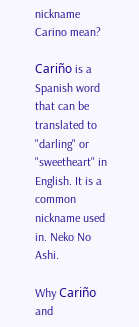nickname Carino mean?

Cariño is a Spanish word that can be translated to "darling" or "sweetheart" in English. It is a common nickname used in. Neko No Ashi.

Why Cariño and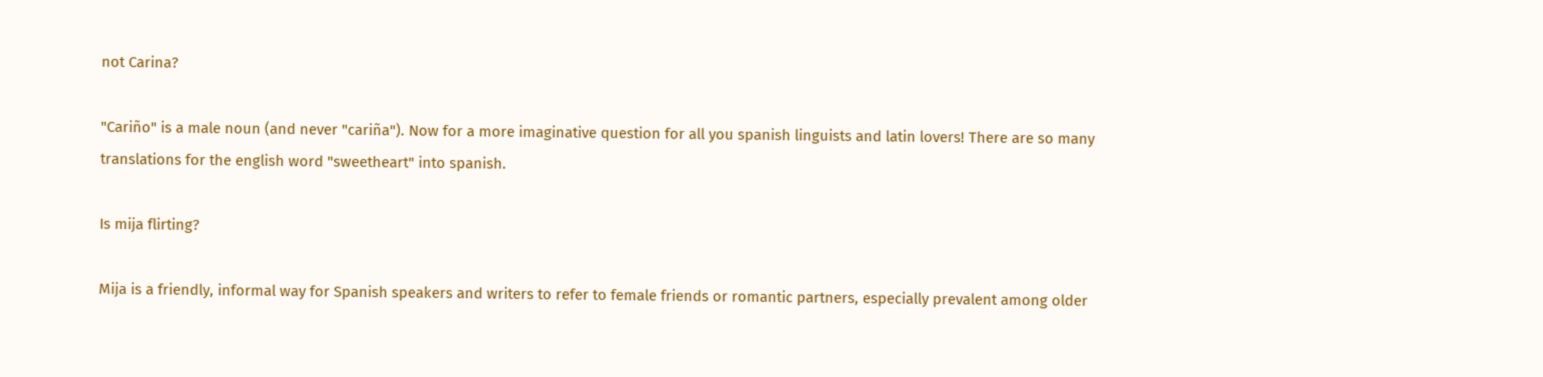not Carina?

"Cariño" is a male noun (and never "cariña"). Now for a more imaginative question for all you spanish linguists and latin lovers! There are so many translations for the english word "sweetheart" into spanish.

Is mija flirting?

Mija is a friendly, informal way for Spanish speakers and writers to refer to female friends or romantic partners, especially prevalent among older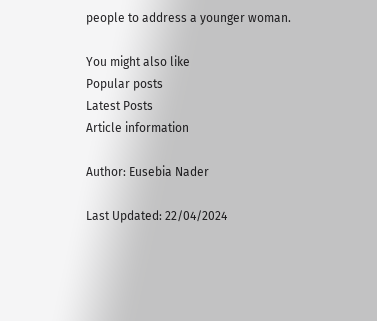people to address a younger woman.

You might also like
Popular posts
Latest Posts
Article information

Author: Eusebia Nader

Last Updated: 22/04/2024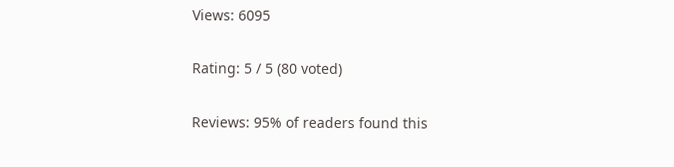Views: 6095

Rating: 5 / 5 (80 voted)

Reviews: 95% of readers found this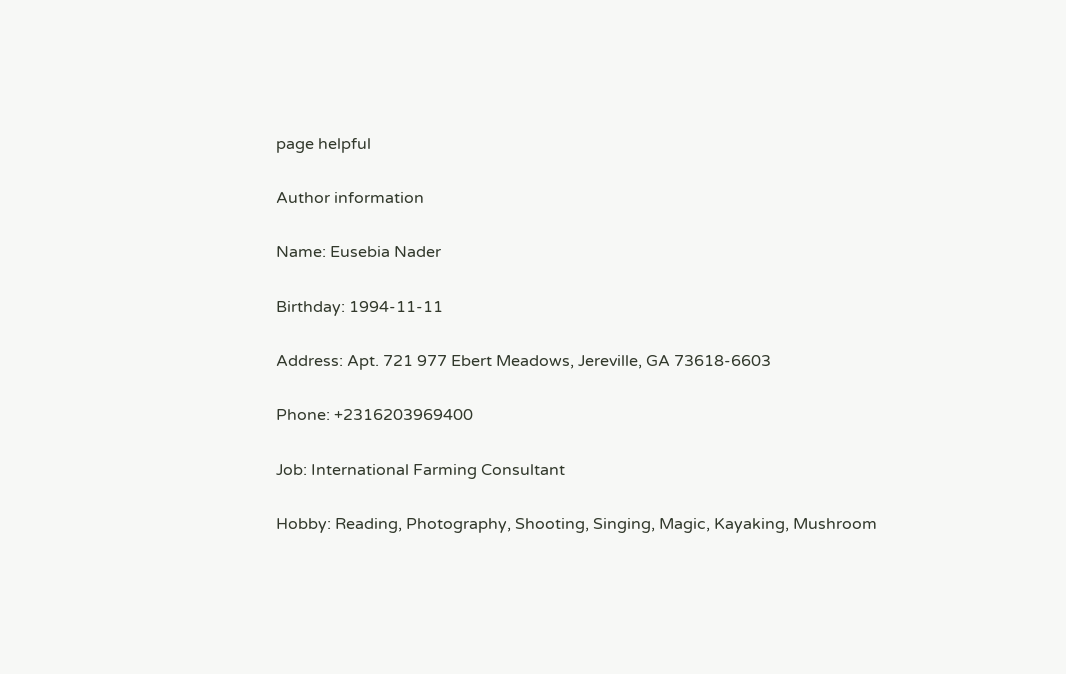page helpful

Author information

Name: Eusebia Nader

Birthday: 1994-11-11

Address: Apt. 721 977 Ebert Meadows, Jereville, GA 73618-6603

Phone: +2316203969400

Job: International Farming Consultant

Hobby: Reading, Photography, Shooting, Singing, Magic, Kayaking, Mushroom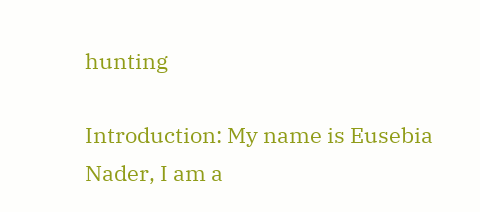hunting

Introduction: My name is Eusebia Nader, I am a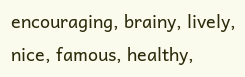encouraging, brainy, lively, nice, famous, healthy,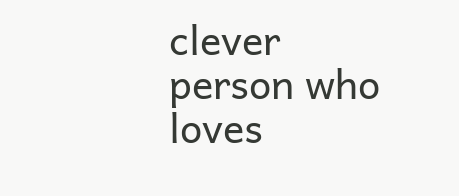clever person who loves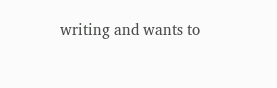writing and wants to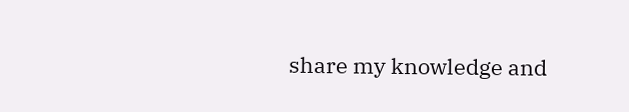share my knowledge and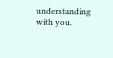understanding with you.